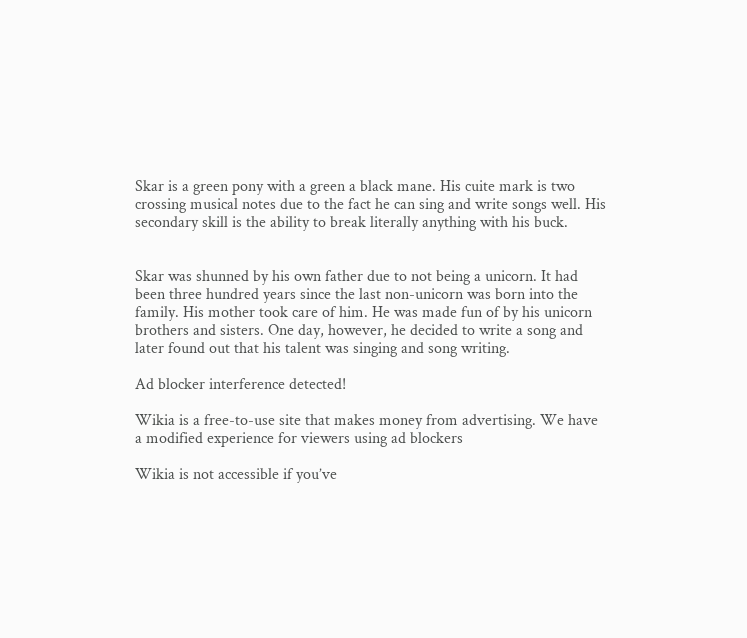Skar is a green pony with a green a black mane. His cuite mark is two crossing musical notes due to the fact he can sing and write songs well. His secondary skill is the ability to break literally anything with his buck.


Skar was shunned by his own father due to not being a unicorn. It had been three hundred years since the last non-unicorn was born into the family. His mother took care of him. He was made fun of by his unicorn brothers and sisters. One day, however, he decided to write a song and later found out that his talent was singing and song writing.

Ad blocker interference detected!

Wikia is a free-to-use site that makes money from advertising. We have a modified experience for viewers using ad blockers

Wikia is not accessible if you’ve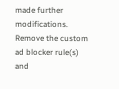made further modifications. Remove the custom ad blocker rule(s) and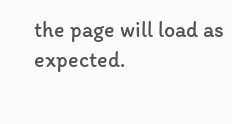the page will load as expected.